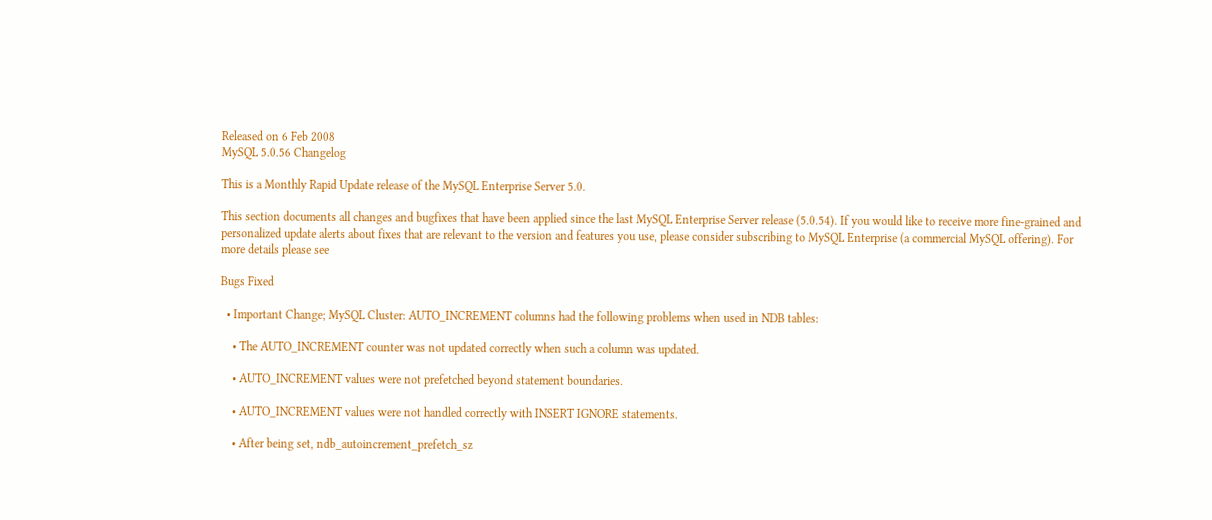Released on 6 Feb 2008
MySQL 5.0.56 Changelog

This is a Monthly Rapid Update release of the MySQL Enterprise Server 5.0.

This section documents all changes and bugfixes that have been applied since the last MySQL Enterprise Server release (5.0.54). If you would like to receive more fine-grained and personalized update alerts about fixes that are relevant to the version and features you use, please consider subscribing to MySQL Enterprise (a commercial MySQL offering). For more details please see

Bugs Fixed

  • Important Change; MySQL Cluster: AUTO_INCREMENT columns had the following problems when used in NDB tables:

    • The AUTO_INCREMENT counter was not updated correctly when such a column was updated.

    • AUTO_INCREMENT values were not prefetched beyond statement boundaries.

    • AUTO_INCREMENT values were not handled correctly with INSERT IGNORE statements.

    • After being set, ndb_autoincrement_prefetch_sz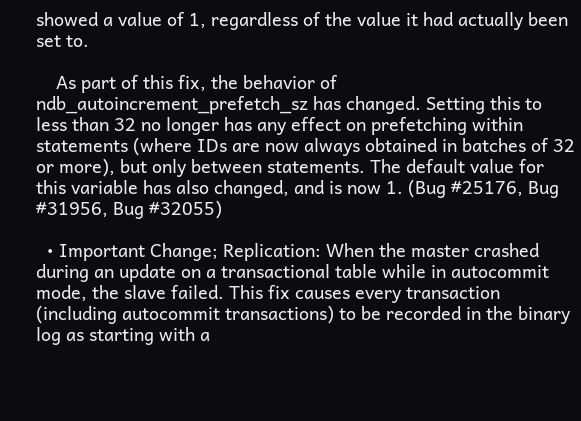showed a value of 1, regardless of the value it had actually been set to.

    As part of this fix, the behavior of ndb_autoincrement_prefetch_sz has changed. Setting this to less than 32 no longer has any effect on prefetching within statements (where IDs are now always obtained in batches of 32 or more), but only between statements. The default value for this variable has also changed, and is now 1. (Bug #25176, Bug #31956, Bug #32055)

  • Important Change; Replication: When the master crashed during an update on a transactional table while in autocommit mode, the slave failed. This fix causes every transaction (including autocommit transactions) to be recorded in the binary log as starting with a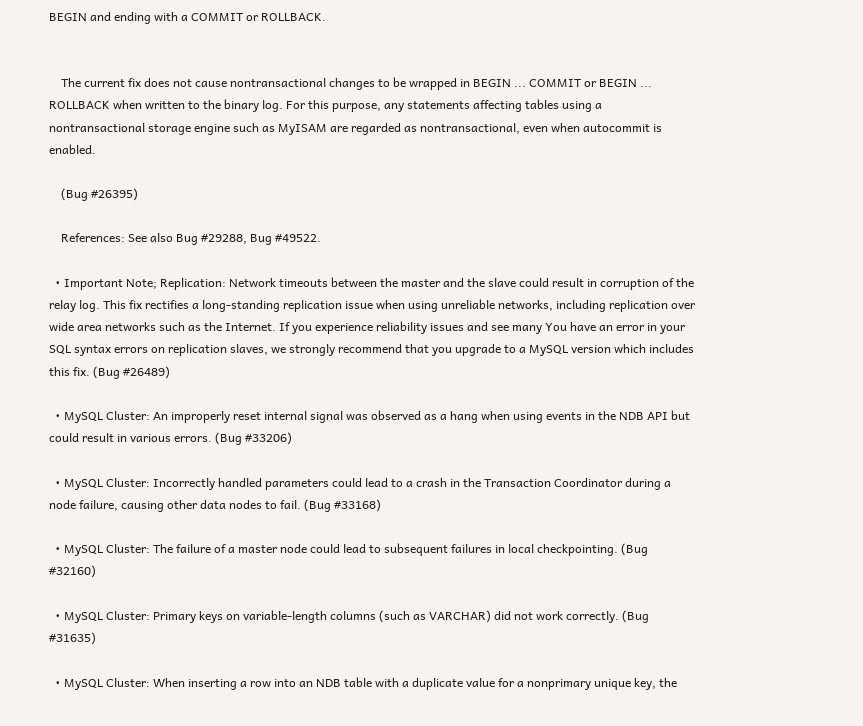BEGIN and ending with a COMMIT or ROLLBACK.


    The current fix does not cause nontransactional changes to be wrapped in BEGIN ... COMMIT or BEGIN ... ROLLBACK when written to the binary log. For this purpose, any statements affecting tables using a nontransactional storage engine such as MyISAM are regarded as nontransactional, even when autocommit is enabled.

    (Bug #26395)

    References: See also Bug #29288, Bug #49522.

  • Important Note; Replication: Network timeouts between the master and the slave could result in corruption of the relay log. This fix rectifies a long-standing replication issue when using unreliable networks, including replication over wide area networks such as the Internet. If you experience reliability issues and see many You have an error in your SQL syntax errors on replication slaves, we strongly recommend that you upgrade to a MySQL version which includes this fix. (Bug #26489)

  • MySQL Cluster: An improperly reset internal signal was observed as a hang when using events in the NDB API but could result in various errors. (Bug #33206)

  • MySQL Cluster: Incorrectly handled parameters could lead to a crash in the Transaction Coordinator during a node failure, causing other data nodes to fail. (Bug #33168)

  • MySQL Cluster: The failure of a master node could lead to subsequent failures in local checkpointing. (Bug #32160)

  • MySQL Cluster: Primary keys on variable-length columns (such as VARCHAR) did not work correctly. (Bug #31635)

  • MySQL Cluster: When inserting a row into an NDB table with a duplicate value for a nonprimary unique key, the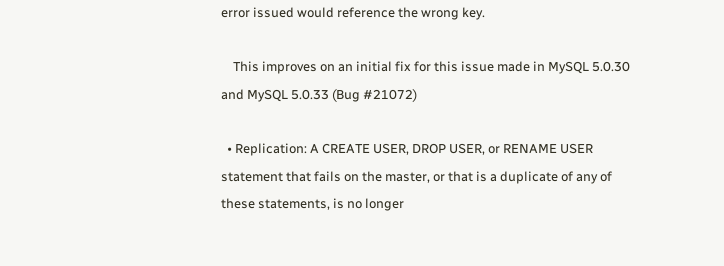error issued would reference the wrong key.

    This improves on an initial fix for this issue made in MySQL 5.0.30 and MySQL 5.0.33 (Bug #21072)

  • Replication: A CREATE USER, DROP USER, or RENAME USER statement that fails on the master, or that is a duplicate of any of these statements, is no longer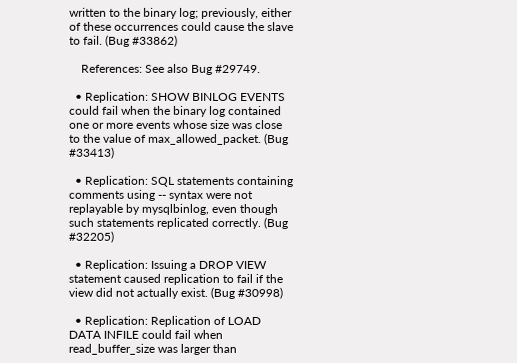written to the binary log; previously, either of these occurrences could cause the slave to fail. (Bug #33862)

    References: See also Bug #29749.

  • Replication: SHOW BINLOG EVENTS could fail when the binary log contained one or more events whose size was close to the value of max_allowed_packet. (Bug #33413)

  • Replication: SQL statements containing comments using -- syntax were not replayable by mysqlbinlog, even though such statements replicated correctly. (Bug #32205)

  • Replication: Issuing a DROP VIEW statement caused replication to fail if the view did not actually exist. (Bug #30998)

  • Replication: Replication of LOAD DATA INFILE could fail when read_buffer_size was larger than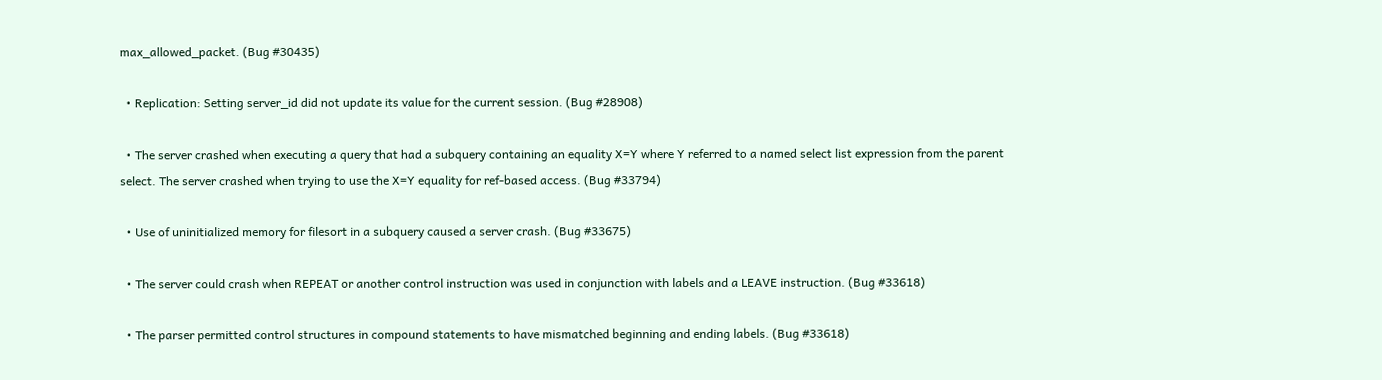max_allowed_packet. (Bug #30435)

  • Replication: Setting server_id did not update its value for the current session. (Bug #28908)

  • The server crashed when executing a query that had a subquery containing an equality X=Y where Y referred to a named select list expression from the parent select. The server crashed when trying to use the X=Y equality for ref-based access. (Bug #33794)

  • Use of uninitialized memory for filesort in a subquery caused a server crash. (Bug #33675)

  • The server could crash when REPEAT or another control instruction was used in conjunction with labels and a LEAVE instruction. (Bug #33618)

  • The parser permitted control structures in compound statements to have mismatched beginning and ending labels. (Bug #33618)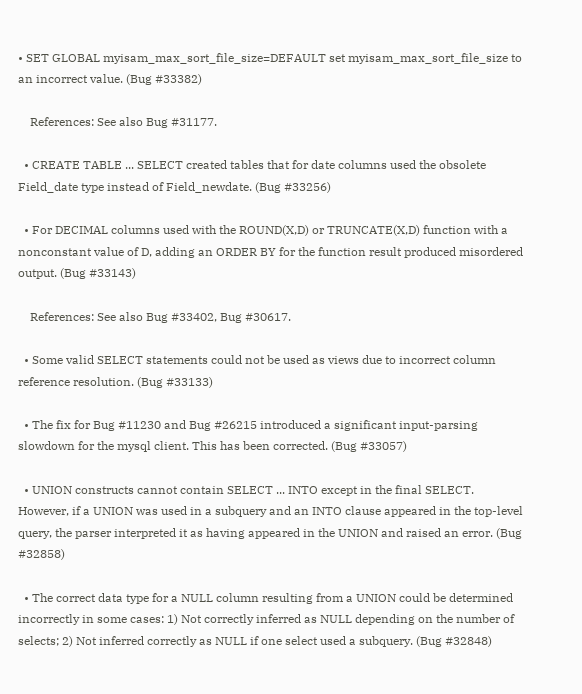• SET GLOBAL myisam_max_sort_file_size=DEFAULT set myisam_max_sort_file_size to an incorrect value. (Bug #33382)

    References: See also Bug #31177.

  • CREATE TABLE ... SELECT created tables that for date columns used the obsolete Field_date type instead of Field_newdate. (Bug #33256)

  • For DECIMAL columns used with the ROUND(X,D) or TRUNCATE(X,D) function with a nonconstant value of D, adding an ORDER BY for the function result produced misordered output. (Bug #33143)

    References: See also Bug #33402, Bug #30617.

  • Some valid SELECT statements could not be used as views due to incorrect column reference resolution. (Bug #33133)

  • The fix for Bug #11230 and Bug #26215 introduced a significant input-parsing slowdown for the mysql client. This has been corrected. (Bug #33057)

  • UNION constructs cannot contain SELECT ... INTO except in the final SELECT. However, if a UNION was used in a subquery and an INTO clause appeared in the top-level query, the parser interpreted it as having appeared in the UNION and raised an error. (Bug #32858)

  • The correct data type for a NULL column resulting from a UNION could be determined incorrectly in some cases: 1) Not correctly inferred as NULL depending on the number of selects; 2) Not inferred correctly as NULL if one select used a subquery. (Bug #32848)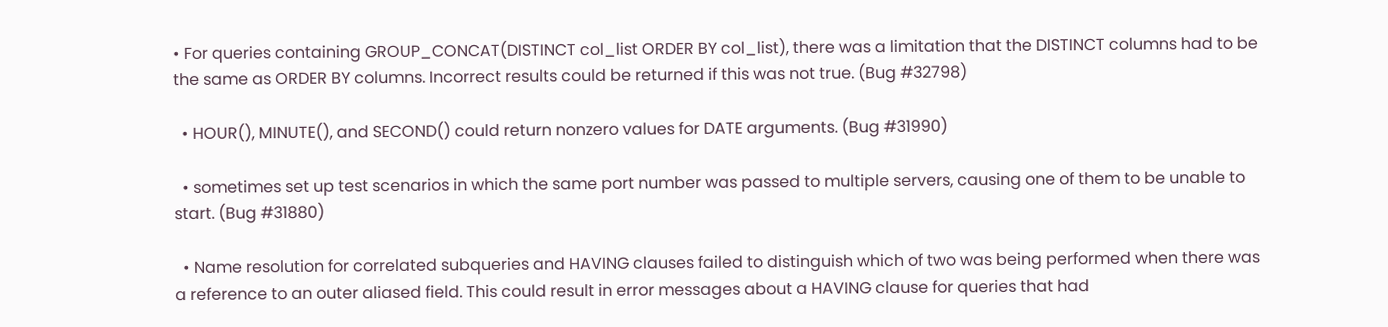• For queries containing GROUP_CONCAT(DISTINCT col_list ORDER BY col_list), there was a limitation that the DISTINCT columns had to be the same as ORDER BY columns. Incorrect results could be returned if this was not true. (Bug #32798)

  • HOUR(), MINUTE(), and SECOND() could return nonzero values for DATE arguments. (Bug #31990)

  • sometimes set up test scenarios in which the same port number was passed to multiple servers, causing one of them to be unable to start. (Bug #31880)

  • Name resolution for correlated subqueries and HAVING clauses failed to distinguish which of two was being performed when there was a reference to an outer aliased field. This could result in error messages about a HAVING clause for queries that had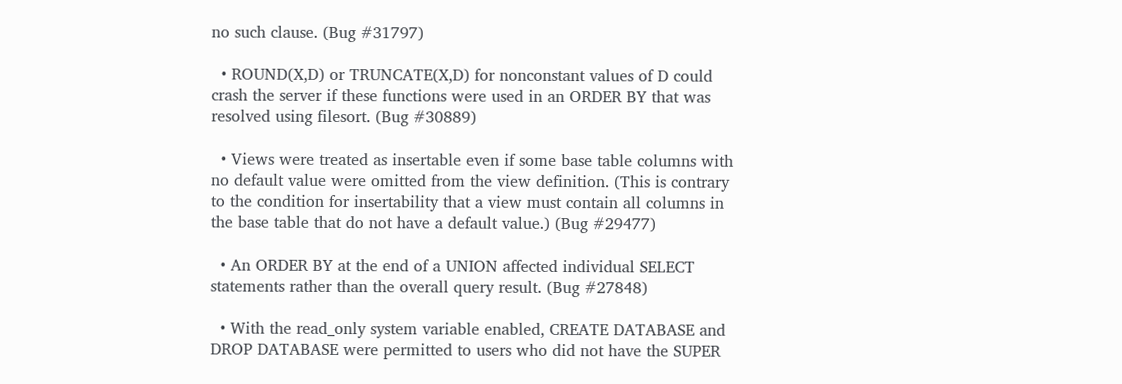no such clause. (Bug #31797)

  • ROUND(X,D) or TRUNCATE(X,D) for nonconstant values of D could crash the server if these functions were used in an ORDER BY that was resolved using filesort. (Bug #30889)

  • Views were treated as insertable even if some base table columns with no default value were omitted from the view definition. (This is contrary to the condition for insertability that a view must contain all columns in the base table that do not have a default value.) (Bug #29477)

  • An ORDER BY at the end of a UNION affected individual SELECT statements rather than the overall query result. (Bug #27848)

  • With the read_only system variable enabled, CREATE DATABASE and DROP DATABASE were permitted to users who did not have the SUPER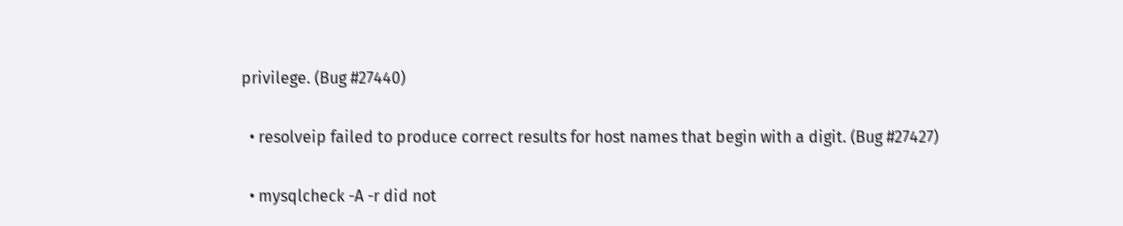privilege. (Bug #27440)

  • resolveip failed to produce correct results for host names that begin with a digit. (Bug #27427)

  • mysqlcheck -A -r did not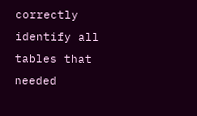correctly identify all tables that needed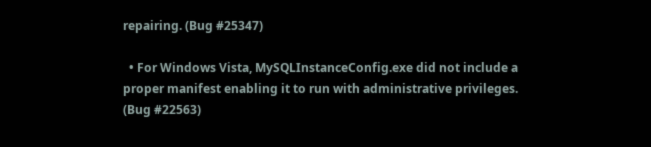repairing. (Bug #25347)

  • For Windows Vista, MySQLInstanceConfig.exe did not include a proper manifest enabling it to run with administrative privileges. (Bug #22563)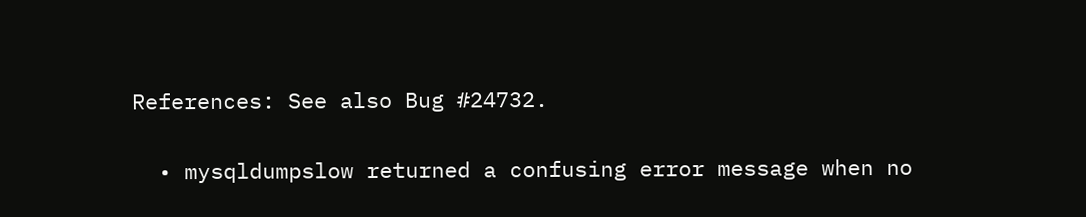References: See also Bug #24732.

  • mysqldumpslow returned a confusing error message when no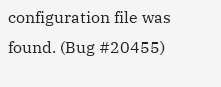configuration file was found. (Bug #20455)